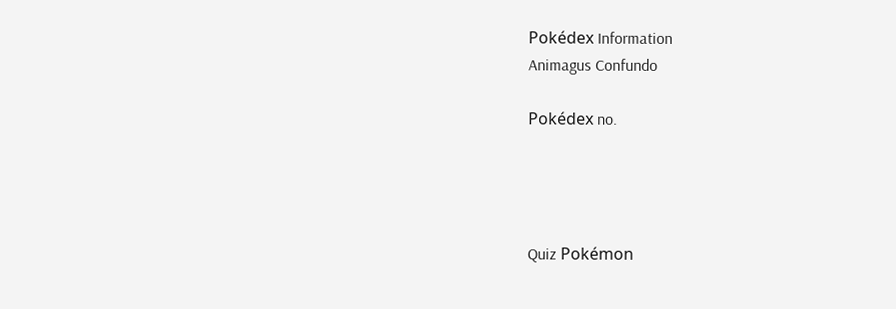Pokédex Information
Animagus Confundo

Pokédex no.




Quiz Pokémon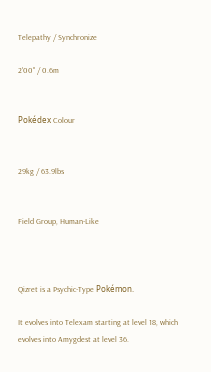Telepathy / Synchronize

2'00" / 0.6m


Pokédex Colour


29kg / 63.9lbs


Field Group, Human-Like



Qizret is a Psychic-Type Pokémon.

It evolves into Telexam starting at level 18, which evolves into Amygdest at level 36.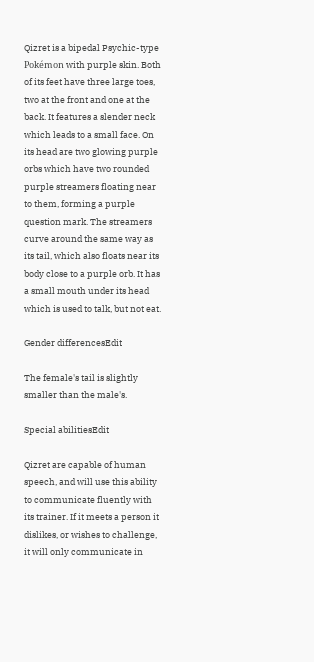Qizret is a bipedal Psychic-type Pokémon with purple skin. Both of its feet have three large toes, two at the front and one at the back. It features a slender neck which leads to a small face. On its head are two glowing purple orbs which have two rounded purple streamers floating near to them, forming a purple question mark. The streamers curve around the same way as its tail, which also floats near its body close to a purple orb. It has a small mouth under its head which is used to talk, but not eat.

Gender differencesEdit

The female's tail is slightly smaller than the male's.

Special abilitiesEdit

Qizret are capable of human speech, and will use this ability to communicate fluently with its trainer. If it meets a person it dislikes, or wishes to challenge, it will only communicate in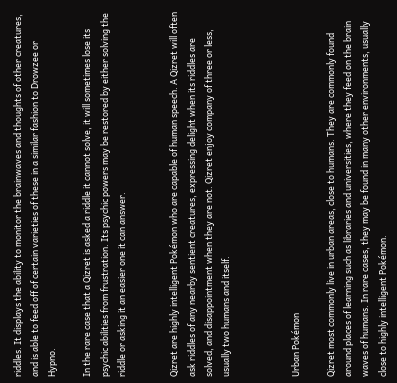riddles. It displays the ability to monitor the brainwaves and thoughts of other creatures, and is able to feed off of certain varieties of these in a similar fashion to Drowzee or Hypno.

In the rare case that a Qizret is asked a riddle it cannot solve, it will sometimes lose its psychic abilities from frustration. Its psychic powers may be restored by either solving the riddle or asking it an easier one it can answer.


Qizret are highly intelligent Pokémon who are capable of human speech. A Qizret will often ask riddles of any nearby sentient creatures, expressing delight when its riddles are solved, and disappointment when they are not. Qizret enjoy company of three or less, usually two humans and itself.



Urban Pokémon

Qizret most commonly live in urban areas, close to humans. They are commonly found around places of learning such as libraries and universities, where they feed on the brain waves of humans. In rare cases, they may be found in many other environments, usually close to highly intelligent Pokémon.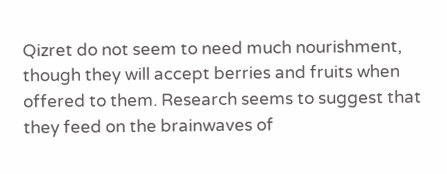Qizret do not seem to need much nourishment, though they will accept berries and fruits when offered to them. Research seems to suggest that they feed on the brainwaves of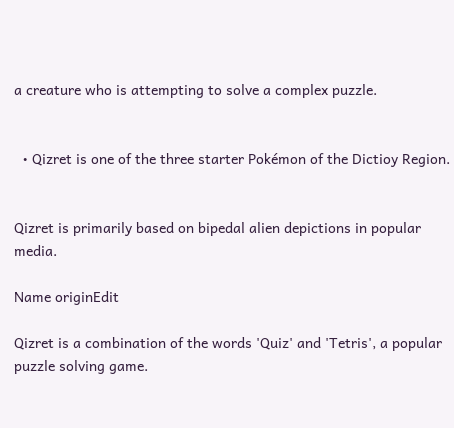a creature who is attempting to solve a complex puzzle.


  • Qizret is one of the three starter Pokémon of the Dictioy Region.


Qizret is primarily based on bipedal alien depictions in popular media.

Name originEdit

Qizret is a combination of the words 'Quiz' and 'Tetris', a popular puzzle solving game.